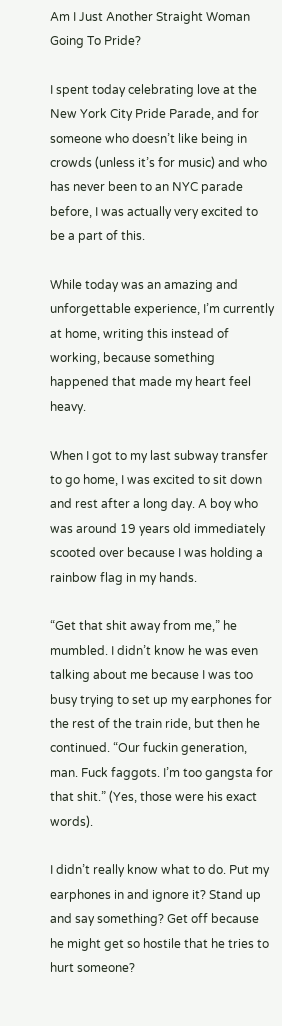Am I Just Another Straight Woman Going To Pride?

I spent today celebrating love at the New York City Pride Parade, and for someone who doesn’t like being in crowds (unless it’s for music) and who has never been to an NYC parade before, I was actually very excited to be a part of this.

While today was an amazing and unforgettable experience, I’m currently at home, writing this instead of working, because something happened that made my heart feel heavy.

When I got to my last subway transfer to go home, I was excited to sit down and rest after a long day. A boy who was around 19 years old immediately scooted over because I was holding a rainbow flag in my hands.

“Get that shit away from me,” he mumbled. I didn’t know he was even talking about me because I was too busy trying to set up my earphones for the rest of the train ride, but then he continued. “Our fuckin generation, man. Fuck faggots. I’m too gangsta for that shit.” (Yes, those were his exact words).

I didn’t really know what to do. Put my earphones in and ignore it? Stand up and say something? Get off because he might get so hostile that he tries to hurt someone?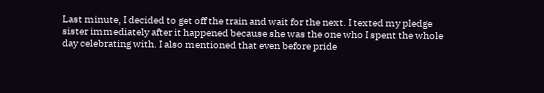Last minute, I decided to get off the train and wait for the next. I texted my pledge sister immediately after it happened because she was the one who I spent the whole day celebrating with. I also mentioned that even before pride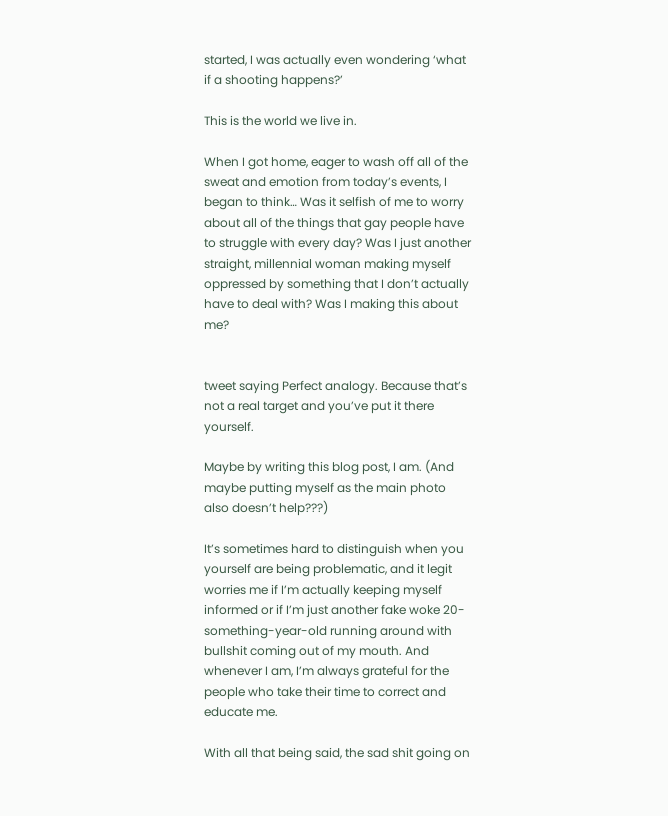started, I was actually even wondering ‘what if a shooting happens?’

This is the world we live in.

When I got home, eager to wash off all of the sweat and emotion from today’s events, I began to think… Was it selfish of me to worry about all of the things that gay people have to struggle with every day? Was I just another straight, millennial woman making myself oppressed by something that I don’t actually have to deal with? Was I making this about me?


tweet saying Perfect analogy. Because that’s not a real target and you’ve put it there yourself.

Maybe by writing this blog post, I am. (And maybe putting myself as the main photo also doesn’t help???)

It’s sometimes hard to distinguish when you yourself are being problematic, and it legit worries me if I’m actually keeping myself informed or if I’m just another fake woke 20-something-year-old running around with bullshit coming out of my mouth. And whenever I am, I’m always grateful for the people who take their time to correct and educate me.

With all that being said, the sad shit going on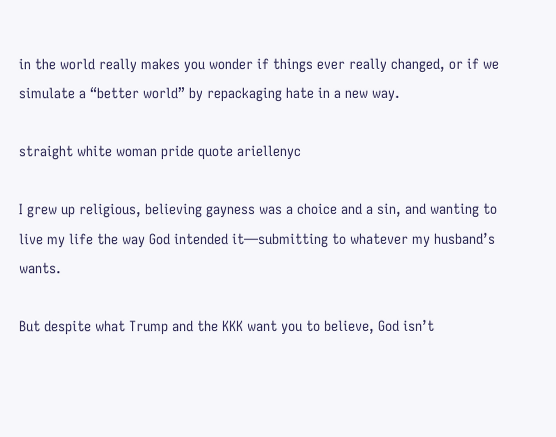in the world really makes you wonder if things ever really changed, or if we simulate a “better world” by repackaging hate in a new way.

straight white woman pride quote ariellenyc

I grew up religious, believing gayness was a choice and a sin, and wanting to live my life the way God intended it—submitting to whatever my husband’s wants.

But despite what Trump and the KKK want you to believe, God isn’t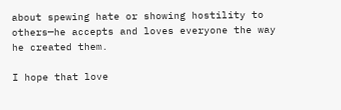about spewing hate or showing hostility to others—he accepts and loves everyone the way he created them.

I hope that love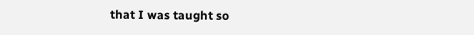that I was taught so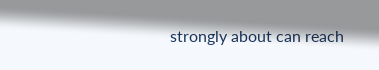strongly about can reach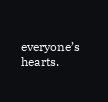everyone’s hearts.